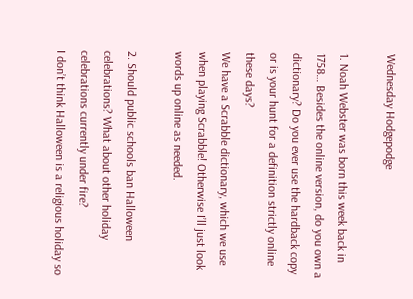Wednesday Hodgepodge

1. Noah Webster was born this week back in 1758… Besides the online version, do you own a dictionary? Do you ever use the hardback copy or is your hunt for a definition strictly online these days?
We have a Scrabble dictionary, which we use when playing Scrabble! Otherwise I’ll just look words up online as needed.

2. Should public schools ban Halloween celebrations? What about other holiday celebrations currently under fire?
I don’t think Halloween is a religious holiday so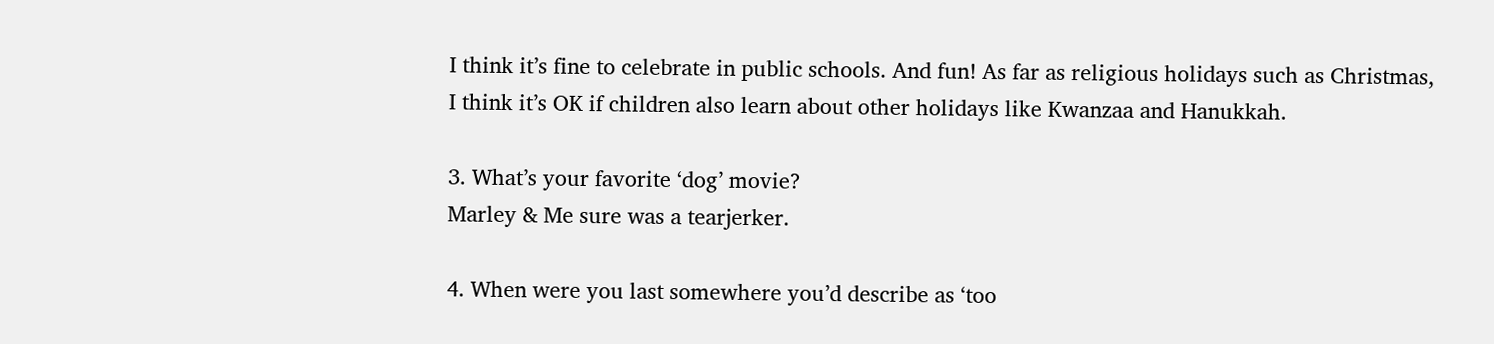I think it’s fine to celebrate in public schools. And fun! As far as religious holidays such as Christmas, I think it’s OK if children also learn about other holidays like Kwanzaa and Hanukkah.

3. What’s your favorite ‘dog’ movie?
Marley & Me sure was a tearjerker.

4. When were you last somewhere you’d describe as ‘too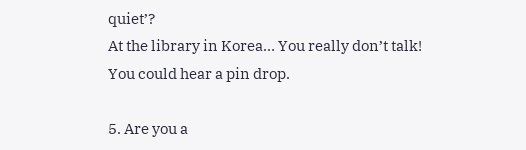quiet’?
At the library in Korea… You really don’t talk! You could hear a pin drop.

5. Are you a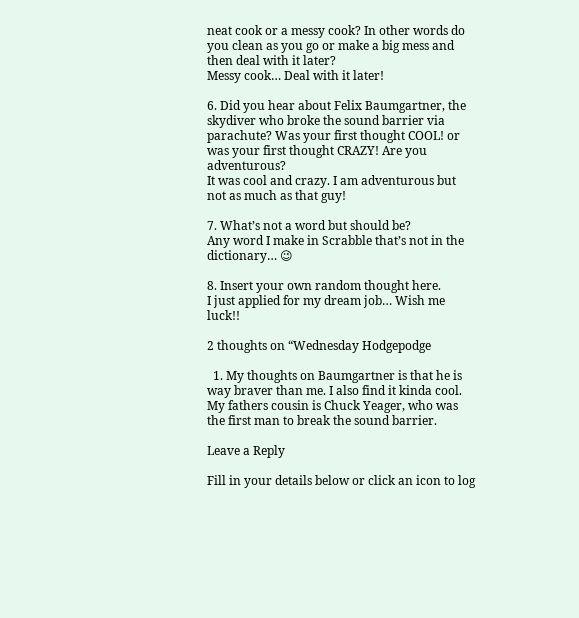neat cook or a messy cook? In other words do you clean as you go or make a big mess and then deal with it later?
Messy cook… Deal with it later!

6. Did you hear about Felix Baumgartner, the skydiver who broke the sound barrier via parachute? Was your first thought COOL! or was your first thought CRAZY! Are you adventurous?
It was cool and crazy. I am adventurous but not as much as that guy!

7. What’s not a word but should be?
Any word I make in Scrabble that’s not in the dictionary… 😉

8. Insert your own random thought here.
I just applied for my dream job… Wish me luck!!

2 thoughts on “Wednesday Hodgepodge

  1. My thoughts on Baumgartner is that he is way braver than me. I also find it kinda cool. My fathers cousin is Chuck Yeager, who was the first man to break the sound barrier.

Leave a Reply

Fill in your details below or click an icon to log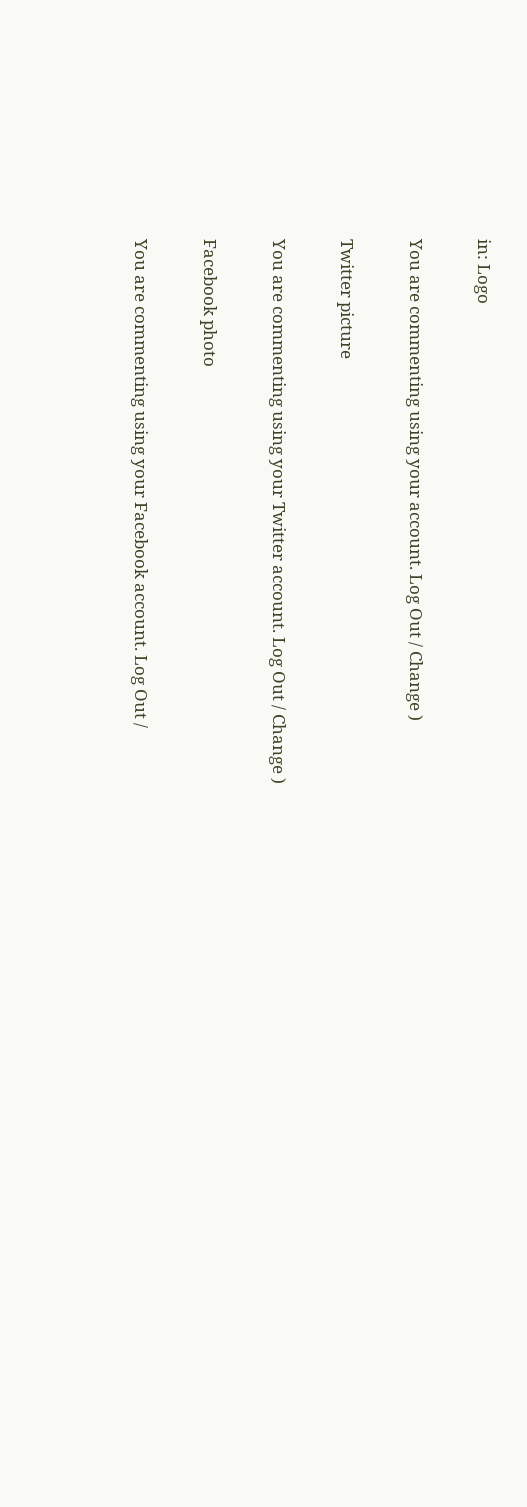in: Logo

You are commenting using your account. Log Out / Change )

Twitter picture

You are commenting using your Twitter account. Log Out / Change )

Facebook photo

You are commenting using your Facebook account. Log Out /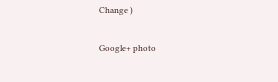Change )

Google+ photo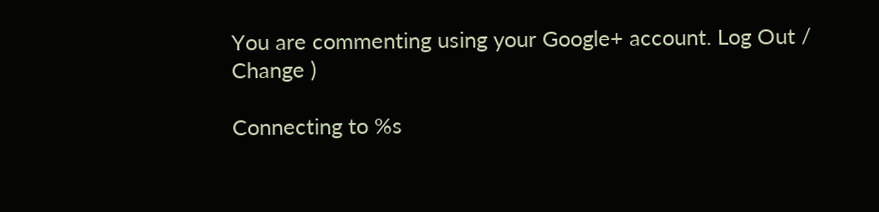You are commenting using your Google+ account. Log Out / Change )

Connecting to %s